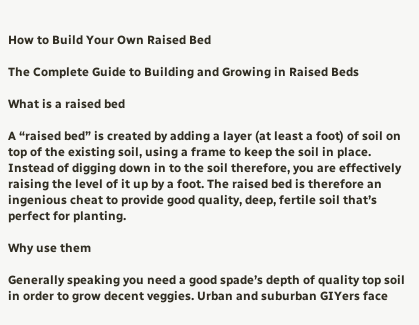How to Build Your Own Raised Bed

The Complete Guide to Building and Growing in Raised Beds

What is a raised bed

A “raised bed” is created by adding a layer (at least a foot) of soil on top of the existing soil, using a frame to keep the soil in place.  Instead of digging down in to the soil therefore, you are effectively raising the level of it up by a foot. The raised bed is therefore an ingenious cheat to provide good quality, deep, fertile soil that’s perfect for planting.

Why use them

Generally speaking you need a good spade’s depth of quality top soil in order to grow decent veggies. Urban and suburban GIYers face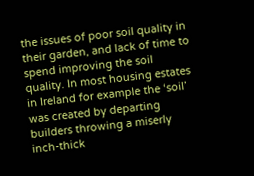the issues of poor soil quality in their garden, and lack of time to spend improving the soil quality. In most housing estates in Ireland for example the ‘soil’ was created by departing builders throwing a miserly inch-thick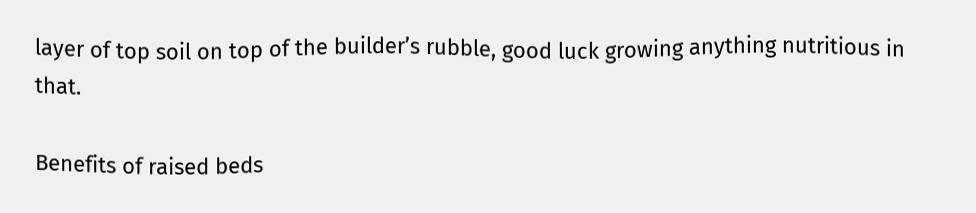layer of top soil on top of the builder’s rubble, good luck growing anything nutritious in that.

Benefits of raised beds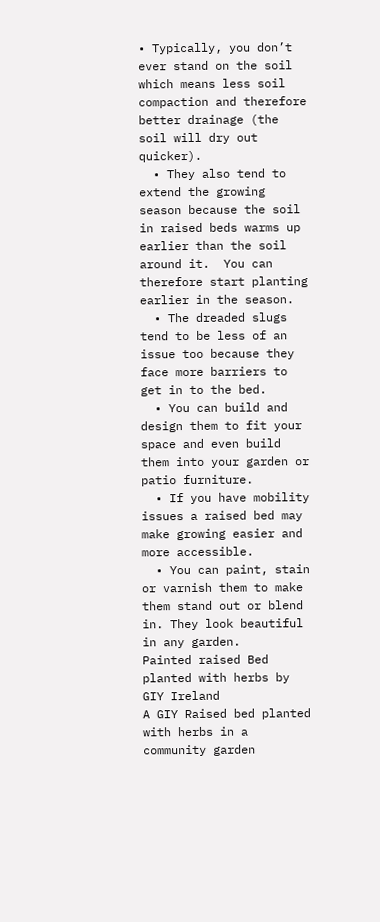• Typically, you don’t ever stand on the soil which means less soil compaction and therefore better drainage (the soil will dry out quicker).
  • They also tend to extend the growing season because the soil in raised beds warms up earlier than the soil around it.  You can therefore start planting earlier in the season.
  • The dreaded slugs tend to be less of an issue too because they face more barriers to get in to the bed.
  • You can build and design them to fit your space and even build them into your garden or patio furniture.
  • If you have mobility issues a raised bed may make growing easier and more accessible.
  • You can paint, stain or varnish them to make them stand out or blend in. They look beautiful in any garden.
Painted raised Bed planted with herbs by GIY Ireland
A GIY Raised bed planted with herbs in a community garden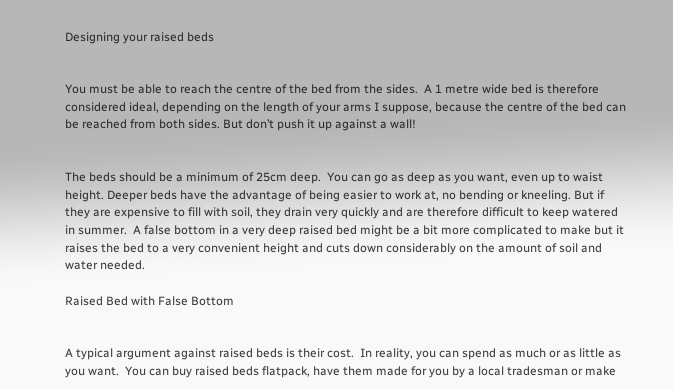Designing your raised beds


You must be able to reach the centre of the bed from the sides.  A 1 metre wide bed is therefore considered ideal, depending on the length of your arms I suppose, because the centre of the bed can be reached from both sides. But don’t push it up against a wall!


The beds should be a minimum of 25cm deep.  You can go as deep as you want, even up to waist height. Deeper beds have the advantage of being easier to work at, no bending or kneeling. But if they are expensive to fill with soil, they drain very quickly and are therefore difficult to keep watered in summer.  A false bottom in a very deep raised bed might be a bit more complicated to make but it raises the bed to a very convenient height and cuts down considerably on the amount of soil and water needed.

Raised Bed with False Bottom


A typical argument against raised beds is their cost.  In reality, you can spend as much or as little as you want.  You can buy raised beds flatpack, have them made for you by a local tradesman or make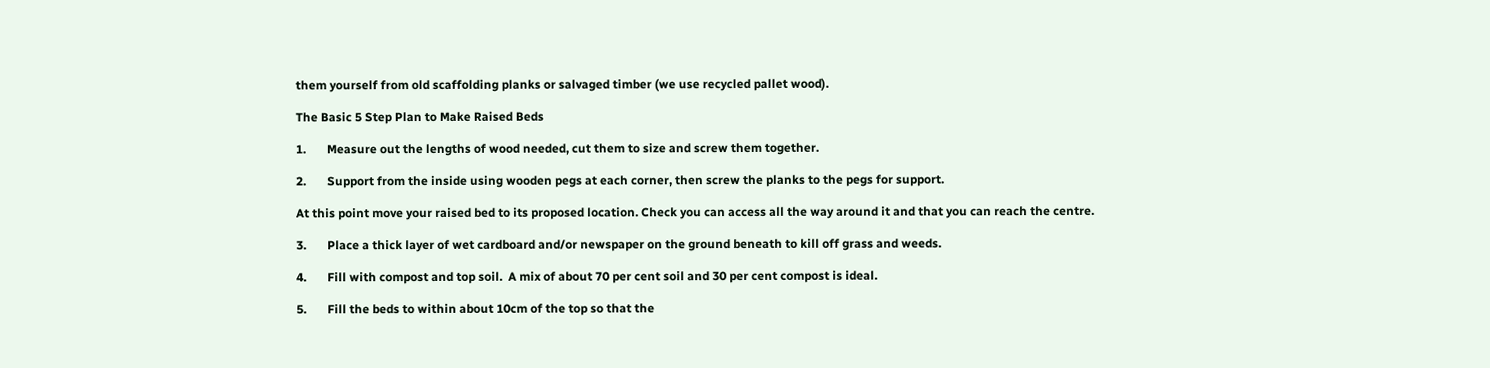them yourself from old scaffolding planks or salvaged timber (we use recycled pallet wood).

The Basic 5 Step Plan to Make Raised Beds

1.       Measure out the lengths of wood needed, cut them to size and screw them together.

2.       Support from the inside using wooden pegs at each corner, then screw the planks to the pegs for support.

At this point move your raised bed to its proposed location. Check you can access all the way around it and that you can reach the centre.

3.       Place a thick layer of wet cardboard and/or newspaper on the ground beneath to kill off grass and weeds.

4.       Fill with compost and top soil.  A mix of about 70 per cent soil and 30 per cent compost is ideal.

5.       Fill the beds to within about 10cm of the top so that the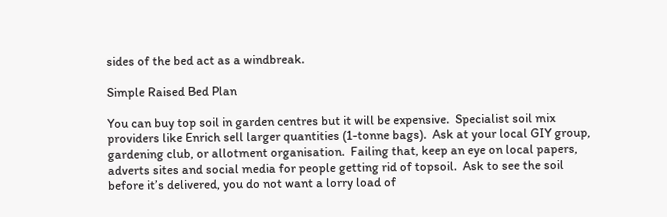sides of the bed act as a windbreak.

Simple Raised Bed Plan

You can buy top soil in garden centres but it will be expensive.  Specialist soil mix providers like Enrich sell larger quantities (1-tonne bags).  Ask at your local GIY group, gardening club, or allotment organisation.  Failing that, keep an eye on local papers, adverts sites and social media for people getting rid of topsoil.  Ask to see the soil before it’s delivered, you do not want a lorry load of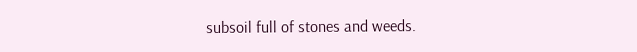subsoil full of stones and weeds.